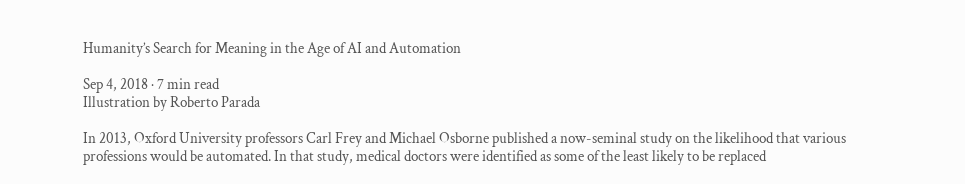Humanity’s Search for Meaning in the Age of AI and Automation

Sep 4, 2018 · 7 min read
Illustration by Roberto Parada

In 2013, Oxford University professors Carl Frey and Michael Osborne published a now-seminal study on the likelihood that various professions would be automated. In that study, medical doctors were identified as some of the least likely to be replaced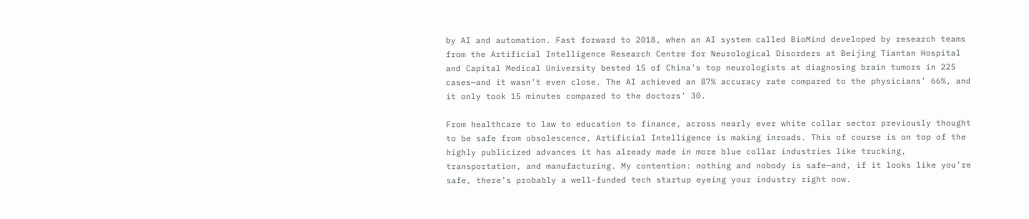by AI and automation. Fast forward to 2018, when an AI system called BioMind developed by research teams from the Artificial Intelligence Research Centre for Neurological Disorders at Beijing Tiantan Hospital and Capital Medical University bested 15 of China’s top neurologists at diagnosing brain tumors in 225 cases—and it wasn’t even close. The AI achieved an 87% accuracy rate compared to the physicians’ 66%, and it only took 15 minutes compared to the doctors’ 30.

From healthcare to law to education to finance, across nearly ever white collar sector previously thought to be safe from obsolescence, Artificial Intelligence is making inroads. This of course is on top of the highly publicized advances it has already made in more blue collar industries like trucking, transportation, and manufacturing. My contention: nothing and nobody is safe—and, if it looks like you’re safe, there’s probably a well-funded tech startup eyeing your industry right now.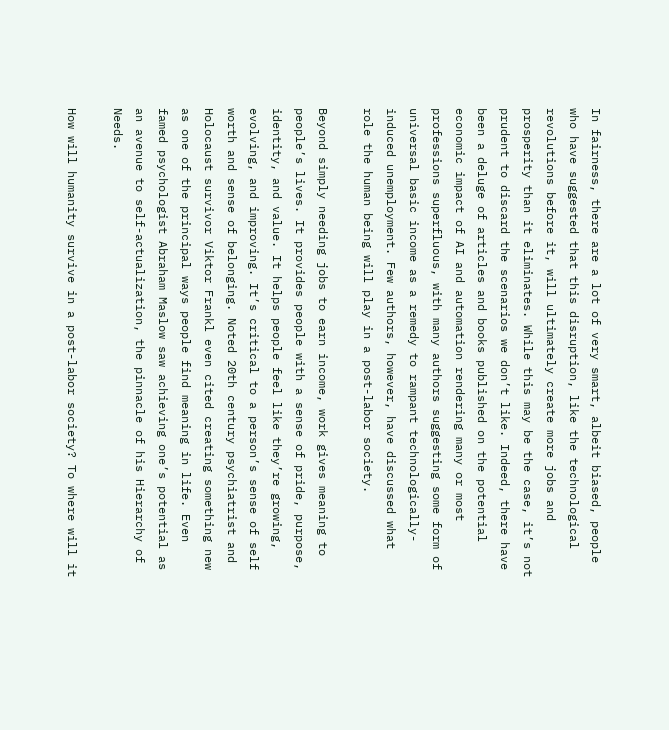In fairness, there are a lot of very smart, albeit biased, people who have suggested that this disruption, like the technological revolutions before it, will ultimately create more jobs and prosperity than it eliminates. While this may be the case, it’s not prudent to discard the scenarios we don’t like. Indeed, there have been a deluge of articles and books published on the potential economic impact of AI and automation rendering many or most professions superfluous, with many authors suggesting some form of universal basic income as a remedy to rampant technologically-induced unemployment. Few authors, however, have discussed what role the human being will play in a post-labor society.

Beyond simply needing jobs to earn income, work gives meaning to people’s lives. It provides people with a sense of pride, purpose, identity, and value. It helps people feel like they’re growing, evolving, and improving. It’s critical to a person’s sense of self worth and sense of belonging. Noted 20th century psychiatrist and Holocaust survivor Viktor Frankl even cited creating something new as one of the principal ways people find meaning in life. Even famed psychologist Abraham Maslow saw achieving one’s potential as an avenue to self-actualization, the pinnacle of his Hierarchy of Needs.

How will humanity survive in a post-labor society? To where will it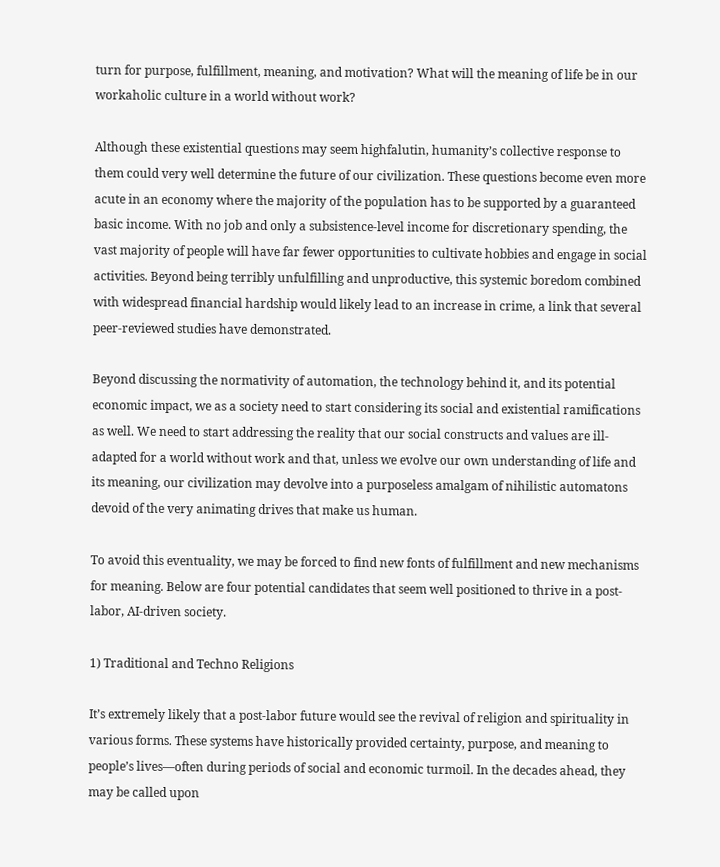turn for purpose, fulfillment, meaning, and motivation? What will the meaning of life be in our workaholic culture in a world without work?

Although these existential questions may seem highfalutin, humanity’s collective response to them could very well determine the future of our civilization. These questions become even more acute in an economy where the majority of the population has to be supported by a guaranteed basic income. With no job and only a subsistence-level income for discretionary spending, the vast majority of people will have far fewer opportunities to cultivate hobbies and engage in social activities. Beyond being terribly unfulfilling and unproductive, this systemic boredom combined with widespread financial hardship would likely lead to an increase in crime, a link that several peer-reviewed studies have demonstrated.

Beyond discussing the normativity of automation, the technology behind it, and its potential economic impact, we as a society need to start considering its social and existential ramifications as well. We need to start addressing the reality that our social constructs and values are ill-adapted for a world without work and that, unless we evolve our own understanding of life and its meaning, our civilization may devolve into a purposeless amalgam of nihilistic automatons devoid of the very animating drives that make us human.

To avoid this eventuality, we may be forced to find new fonts of fulfillment and new mechanisms for meaning. Below are four potential candidates that seem well positioned to thrive in a post-labor, AI-driven society.

1) Traditional and Techno Religions

It’s extremely likely that a post-labor future would see the revival of religion and spirituality in various forms. These systems have historically provided certainty, purpose, and meaning to people’s lives—often during periods of social and economic turmoil. In the decades ahead, they may be called upon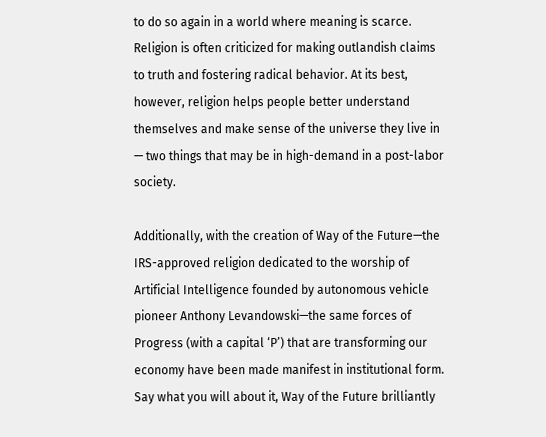to do so again in a world where meaning is scarce. Religion is often criticized for making outlandish claims to truth and fostering radical behavior. At its best, however, religion helps people better understand themselves and make sense of the universe they live in — two things that may be in high-demand in a post-labor society.

Additionally, with the creation of Way of the Future—the IRS-approved religion dedicated to the worship of Artificial Intelligence founded by autonomous vehicle pioneer Anthony Levandowski—the same forces of Progress (with a capital ‘P’) that are transforming our economy have been made manifest in institutional form. Say what you will about it, Way of the Future brilliantly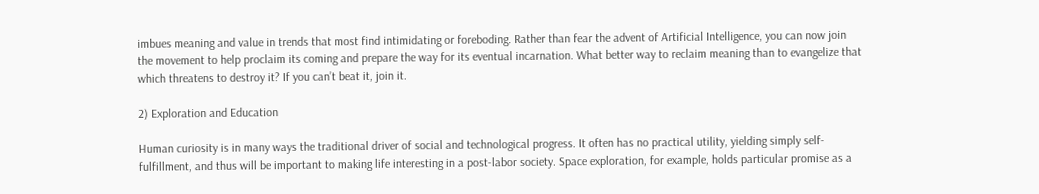imbues meaning and value in trends that most find intimidating or foreboding. Rather than fear the advent of Artificial Intelligence, you can now join the movement to help proclaim its coming and prepare the way for its eventual incarnation. What better way to reclaim meaning than to evangelize that which threatens to destroy it? If you can’t beat it, join it.

2) Exploration and Education

Human curiosity is in many ways the traditional driver of social and technological progress. It often has no practical utility, yielding simply self-fulfillment, and thus will be important to making life interesting in a post-labor society. Space exploration, for example, holds particular promise as a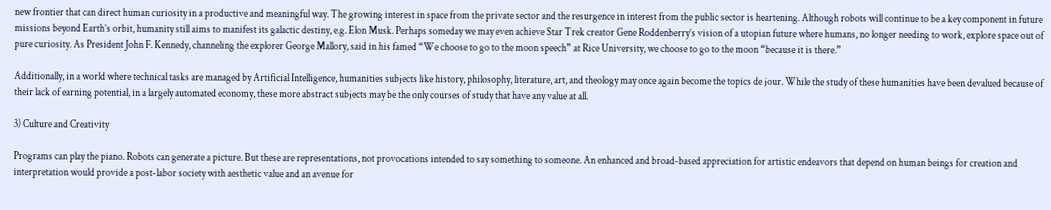new frontier that can direct human curiosity in a productive and meaningful way. The growing interest in space from the private sector and the resurgence in interest from the public sector is heartening. Although robots will continue to be a key component in future missions beyond Earth’s orbit, humanity still aims to manifest its galactic destiny, e.g. Elon Musk. Perhaps someday we may even achieve Star Trek creator Gene Roddenberry’s vision of a utopian future where humans, no longer needing to work, explore space out of pure curiosity. As President John F. Kennedy, channeling the explorer George Mallory, said in his famed “We choose to go to the moon speech” at Rice University, we choose to go to the moon “because it is there.”

Additionally, in a world where technical tasks are managed by Artificial Intelligence, humanities subjects like history, philosophy, literature, art, and theology may once again become the topics de jour. While the study of these humanities have been devalued because of their lack of earning potential, in a largely automated economy, these more abstract subjects may be the only courses of study that have any value at all.

3) Culture and Creativity

Programs can play the piano. Robots can generate a picture. But these are representations, not provocations intended to say something to someone. An enhanced and broad-based appreciation for artistic endeavors that depend on human beings for creation and interpretation would provide a post-labor society with aesthetic value and an avenue for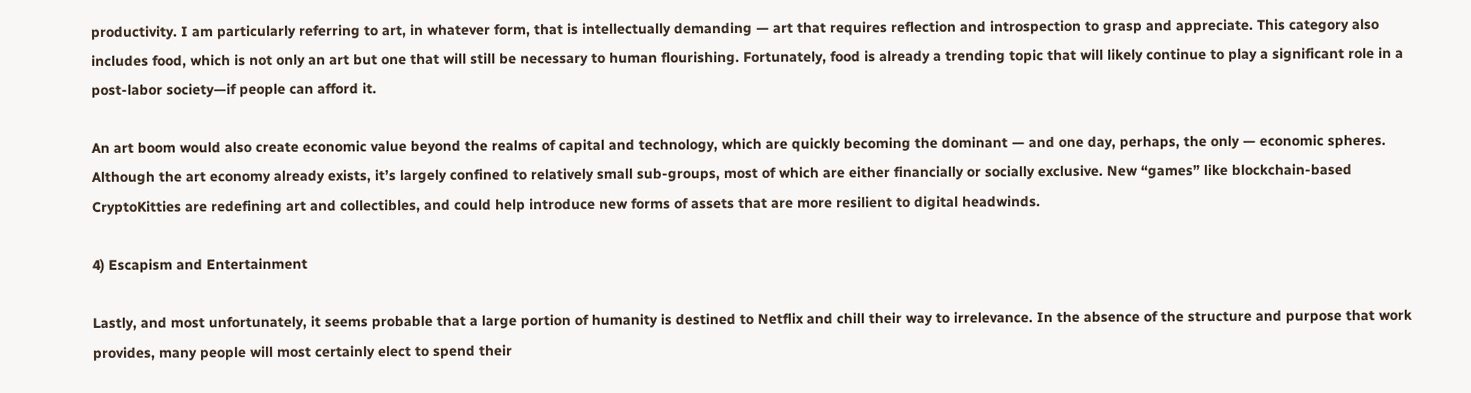productivity. I am particularly referring to art, in whatever form, that is intellectually demanding — art that requires reflection and introspection to grasp and appreciate. This category also includes food, which is not only an art but one that will still be necessary to human flourishing. Fortunately, food is already a trending topic that will likely continue to play a significant role in a post-labor society—if people can afford it.

An art boom would also create economic value beyond the realms of capital and technology, which are quickly becoming the dominant — and one day, perhaps, the only — economic spheres. Although the art economy already exists, it’s largely confined to relatively small sub-groups, most of which are either financially or socially exclusive. New “games” like blockchain-based CryptoKitties are redefining art and collectibles, and could help introduce new forms of assets that are more resilient to digital headwinds.

4) Escapism and Entertainment

Lastly, and most unfortunately, it seems probable that a large portion of humanity is destined to Netflix and chill their way to irrelevance. In the absence of the structure and purpose that work provides, many people will most certainly elect to spend their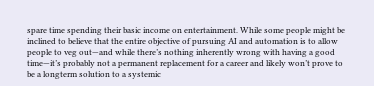spare time spending their basic income on entertainment. While some people might be inclined to believe that the entire objective of pursuing AI and automation is to allow people to veg out—and while there’s nothing inherently wrong with having a good time—it’s probably not a permanent replacement for a career and likely won’t prove to be a longterm solution to a systemic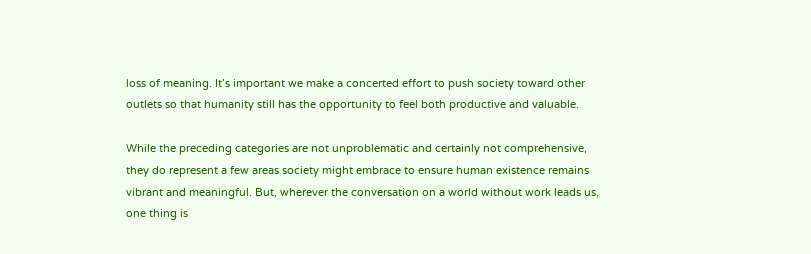loss of meaning. It’s important we make a concerted effort to push society toward other outlets so that humanity still has the opportunity to feel both productive and valuable.

While the preceding categories are not unproblematic and certainly not comprehensive, they do represent a few areas society might embrace to ensure human existence remains vibrant and meaningful. But, wherever the conversation on a world without work leads us, one thing is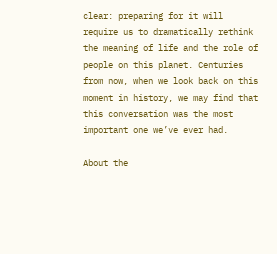clear: preparing for it will require us to dramatically rethink the meaning of life and the role of people on this planet. Centuries from now, when we look back on this moment in history, we may find that this conversation was the most important one we’ve ever had.

About the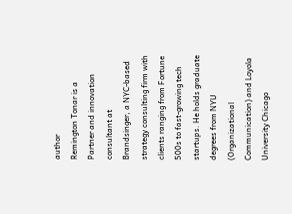author
Remington Tonar is a Partner and innovation consultant at
Brandsinger, a NYC-based strategy consulting firm with clients ranging from Fortune 500s to fast-growing tech startups. He holds graduate degrees from NYU (Organizational Communication) and Loyola University Chicago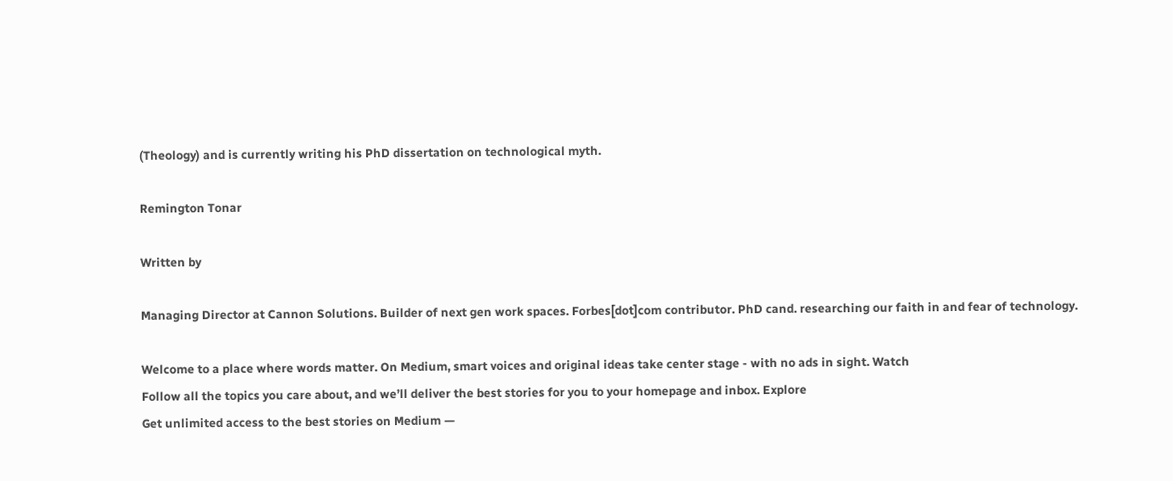(Theology) and is currently writing his PhD dissertation on technological myth.

Remington Tonar

Written by

Managing Director at Cannon Solutions. Builder of next gen work spaces. Forbes[dot]com contributor. PhD cand. researching our faith in and fear of technology.

Welcome to a place where words matter. On Medium, smart voices and original ideas take center stage - with no ads in sight. Watch
Follow all the topics you care about, and we’ll deliver the best stories for you to your homepage and inbox. Explore
Get unlimited access to the best stories on Medium —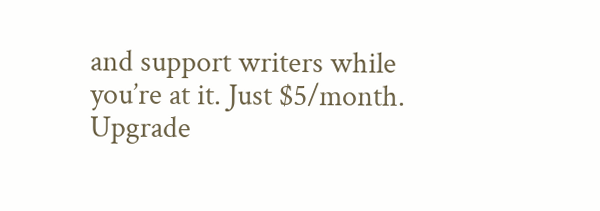and support writers while you’re at it. Just $5/month. Upgrade